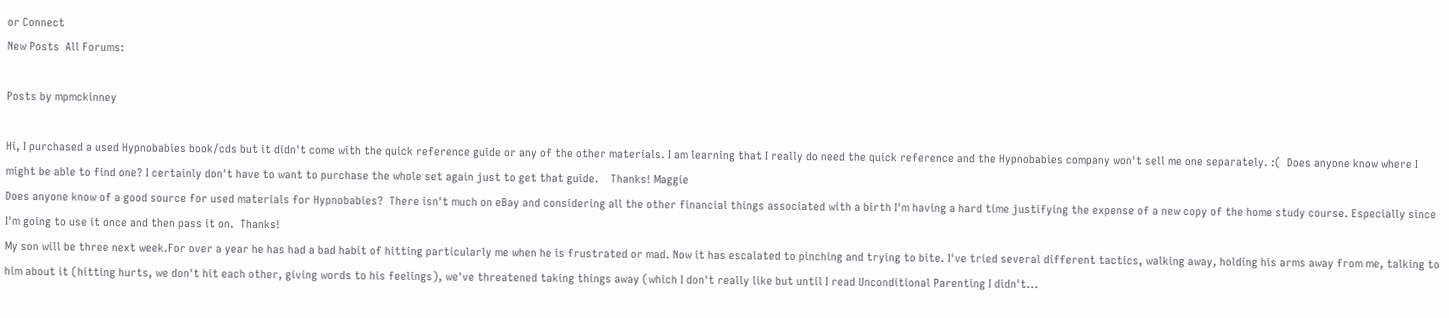or Connect
New Posts  All Forums:

Posts by mpmckinney

Hi, I purchased a used Hypnobabies book/cds but it didn't come with the quick reference guide or any of the other materials. I am learning that I really do need the quick reference and the Hypnobabies company won't sell me one separately. :(  Does anyone know where I might be able to find one? I certainly don't have to want to purchase the whole set again just to get that guide.    Thanks! Maggie
Does anyone know of a good source for used materials for Hypnobabies?  There isn't much on eBay and considering all the other financial things associated with a birth I'm having a hard time justifying the expense of a new copy of the home study course. Especially since I'm going to use it once and then pass it on.  Thanks!
My son will be three next week.For over a year he has had a bad habit of hitting particularly me when he is frustrated or mad. Now it has escalated to pinching and trying to bite. I've tried several different tactics, walking away, holding his arms away from me, talking to him about it (hitting hurts, we don't hit each other, giving words to his feelings), we've threatened taking things away (which I don't really like but until I read Unconditional Parenting I didn't...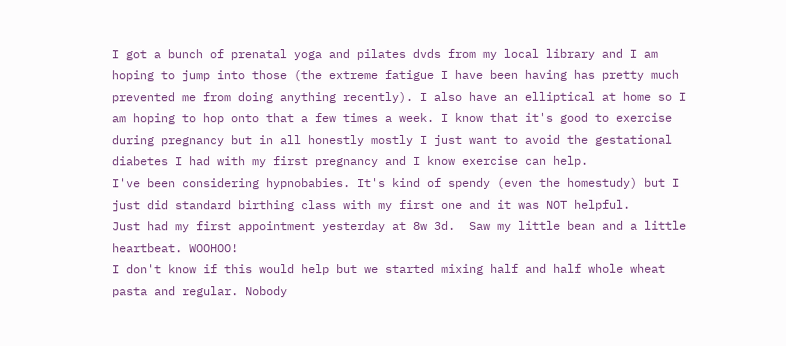I got a bunch of prenatal yoga and pilates dvds from my local library and I am hoping to jump into those (the extreme fatigue I have been having has pretty much prevented me from doing anything recently). I also have an elliptical at home so I am hoping to hop onto that a few times a week. I know that it's good to exercise during pregnancy but in all honestly mostly I just want to avoid the gestational diabetes I had with my first pregnancy and I know exercise can help.
I've been considering hypnobabies. It's kind of spendy (even the homestudy) but I just did standard birthing class with my first one and it was NOT helpful.
Just had my first appointment yesterday at 8w 3d.  Saw my little bean and a little heartbeat. WOOHOO!
I don't know if this would help but we started mixing half and half whole wheat pasta and regular. Nobody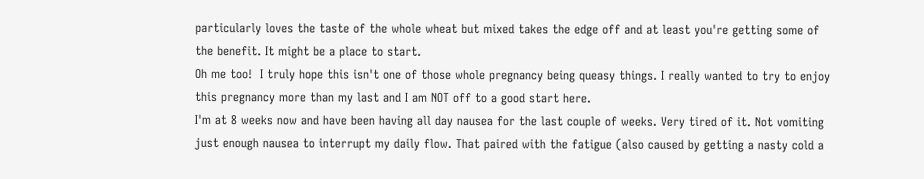particularly loves the taste of the whole wheat but mixed takes the edge off and at least you're getting some of the benefit. It might be a place to start.
Oh me too!  I truly hope this isn't one of those whole pregnancy being queasy things. I really wanted to try to enjoy this pregnancy more than my last and I am NOT off to a good start here.
I'm at 8 weeks now and have been having all day nausea for the last couple of weeks. Very tired of it. Not vomiting just enough nausea to interrupt my daily flow. That paired with the fatigue (also caused by getting a nasty cold a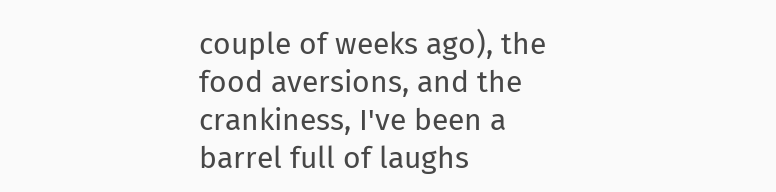couple of weeks ago), the food aversions, and the crankiness, I've been a barrel full of laughs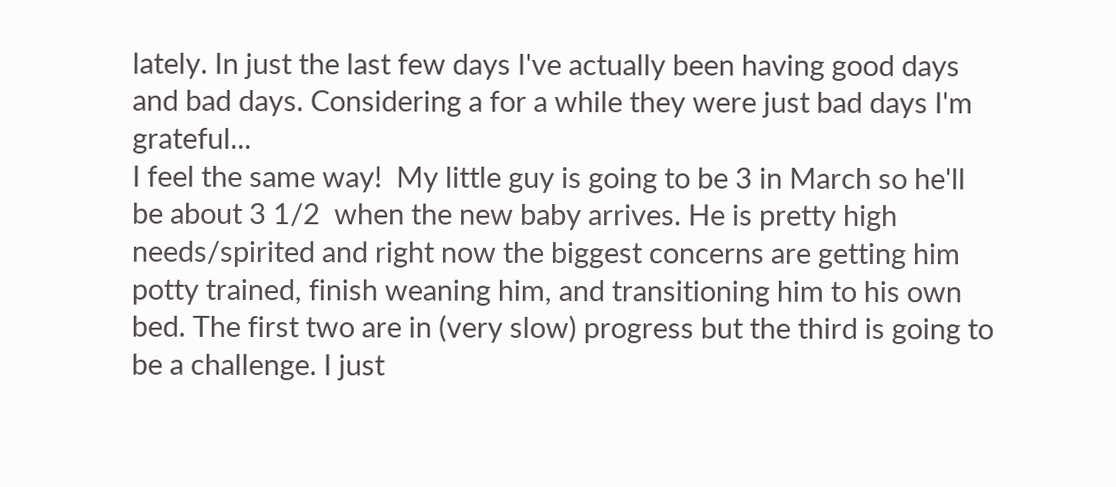lately. In just the last few days I've actually been having good days and bad days. Considering a for a while they were just bad days I'm grateful...
I feel the same way!  My little guy is going to be 3 in March so he'll be about 3 1/2  when the new baby arrives. He is pretty high needs/spirited and right now the biggest concerns are getting him potty trained, finish weaning him, and transitioning him to his own bed. The first two are in (very slow) progress but the third is going to be a challenge. I just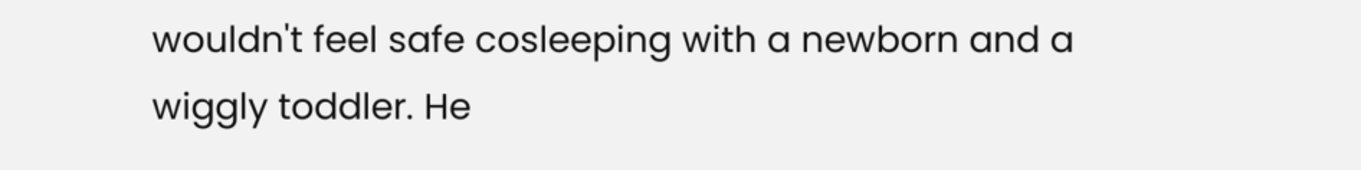wouldn't feel safe cosleeping with a newborn and a wiggly toddler. He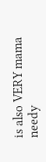is also VERY mama needy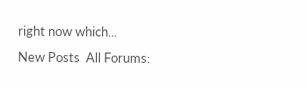right now which...
New Posts  All Forums: